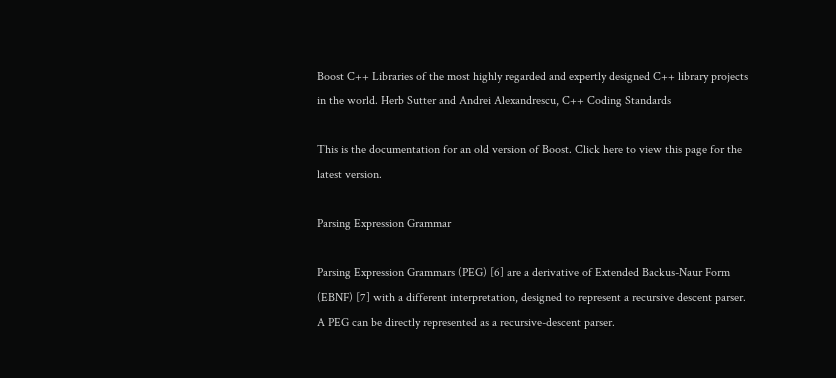Boost C++ Libraries of the most highly regarded and expertly designed C++ library projects in the world. Herb Sutter and Andrei Alexandrescu, C++ Coding Standards

This is the documentation for an old version of Boost. Click here to view this page for the latest version.

Parsing Expression Grammar

Parsing Expression Grammars (PEG) [6] are a derivative of Extended Backus-Naur Form (EBNF) [7] with a different interpretation, designed to represent a recursive descent parser. A PEG can be directly represented as a recursive-descent parser.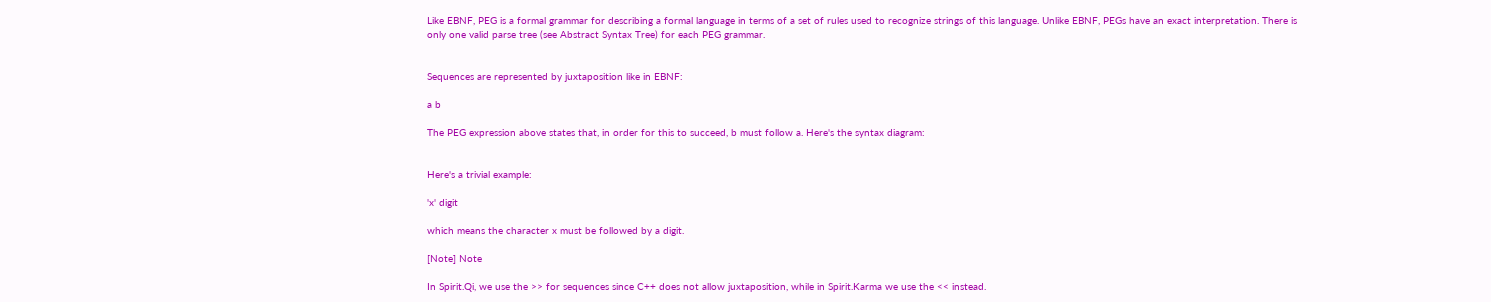Like EBNF, PEG is a formal grammar for describing a formal language in terms of a set of rules used to recognize strings of this language. Unlike EBNF, PEGs have an exact interpretation. There is only one valid parse tree (see Abstract Syntax Tree) for each PEG grammar.


Sequences are represented by juxtaposition like in EBNF:

a b

The PEG expression above states that, in order for this to succeed, b must follow a. Here's the syntax diagram:


Here's a trivial example:

'x' digit

which means the character x must be followed by a digit.

[Note] Note

In Spirit.Qi, we use the >> for sequences since C++ does not allow juxtaposition, while in Spirit.Karma we use the << instead.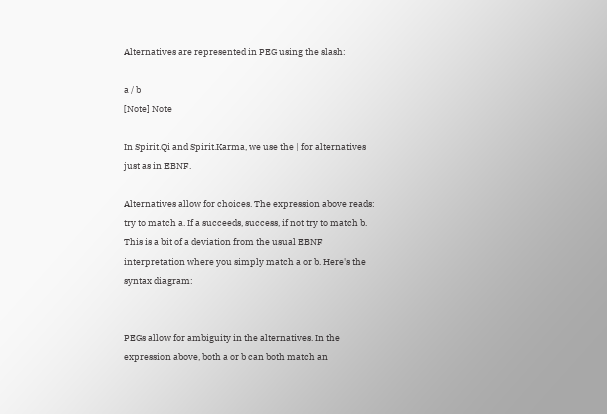Alternatives are represented in PEG using the slash:

a / b
[Note] Note

In Spirit.Qi and Spirit.Karma, we use the | for alternatives just as in EBNF.

Alternatives allow for choices. The expression above reads: try to match a. If a succeeds, success, if not try to match b. This is a bit of a deviation from the usual EBNF interpretation where you simply match a or b. Here's the syntax diagram:


PEGs allow for ambiguity in the alternatives. In the expression above, both a or b can both match an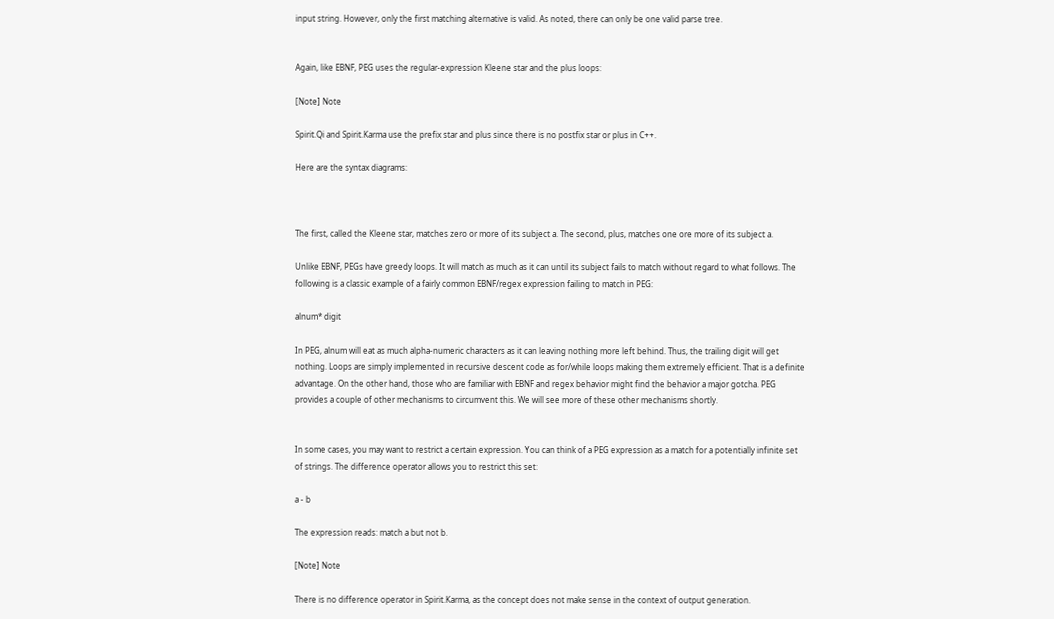input string. However, only the first matching alternative is valid. As noted, there can only be one valid parse tree.


Again, like EBNF, PEG uses the regular-expression Kleene star and the plus loops:

[Note] Note

Spirit.Qi and Spirit.Karma use the prefix star and plus since there is no postfix star or plus in C++.

Here are the syntax diagrams:



The first, called the Kleene star, matches zero or more of its subject a. The second, plus, matches one ore more of its subject a.

Unlike EBNF, PEGs have greedy loops. It will match as much as it can until its subject fails to match without regard to what follows. The following is a classic example of a fairly common EBNF/regex expression failing to match in PEG:

alnum* digit

In PEG, alnum will eat as much alpha-numeric characters as it can leaving nothing more left behind. Thus, the trailing digit will get nothing. Loops are simply implemented in recursive descent code as for/while loops making them extremely efficient. That is a definite advantage. On the other hand, those who are familiar with EBNF and regex behavior might find the behavior a major gotcha. PEG provides a couple of other mechanisms to circumvent this. We will see more of these other mechanisms shortly.


In some cases, you may want to restrict a certain expression. You can think of a PEG expression as a match for a potentially infinite set of strings. The difference operator allows you to restrict this set:

a - b

The expression reads: match a but not b.

[Note] Note

There is no difference operator in Spirit.Karma, as the concept does not make sense in the context of output generation.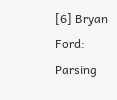[6] Bryan Ford: Parsing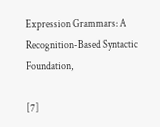Expression Grammars: A Recognition-Based Syntactic Foundation,

[7]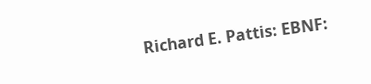Richard E. Pattis: EBNF: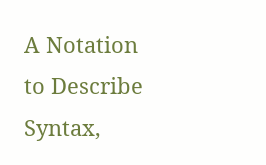A Notation to Describe Syntax,